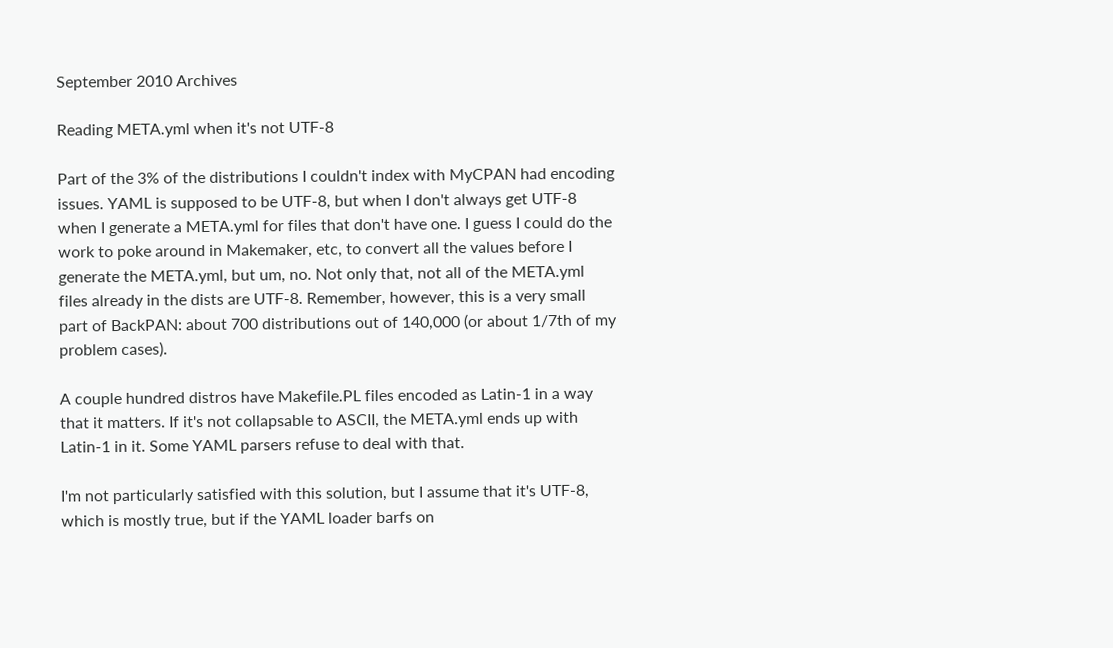September 2010 Archives

Reading META.yml when it's not UTF-8

Part of the 3% of the distributions I couldn't index with MyCPAN had encoding issues. YAML is supposed to be UTF-8, but when I don't always get UTF-8 when I generate a META.yml for files that don't have one. I guess I could do the work to poke around in Makemaker, etc, to convert all the values before I generate the META.yml, but um, no. Not only that, not all of the META.yml files already in the dists are UTF-8. Remember, however, this is a very small part of BackPAN: about 700 distributions out of 140,000 (or about 1/7th of my problem cases).

A couple hundred distros have Makefile.PL files encoded as Latin-1 in a way that it matters. If it's not collapsable to ASCII, the META.yml ends up with Latin-1 in it. Some YAML parsers refuse to deal with that.

I'm not particularly satisfied with this solution, but I assume that it's UTF-8, which is mostly true, but if the YAML loader barfs on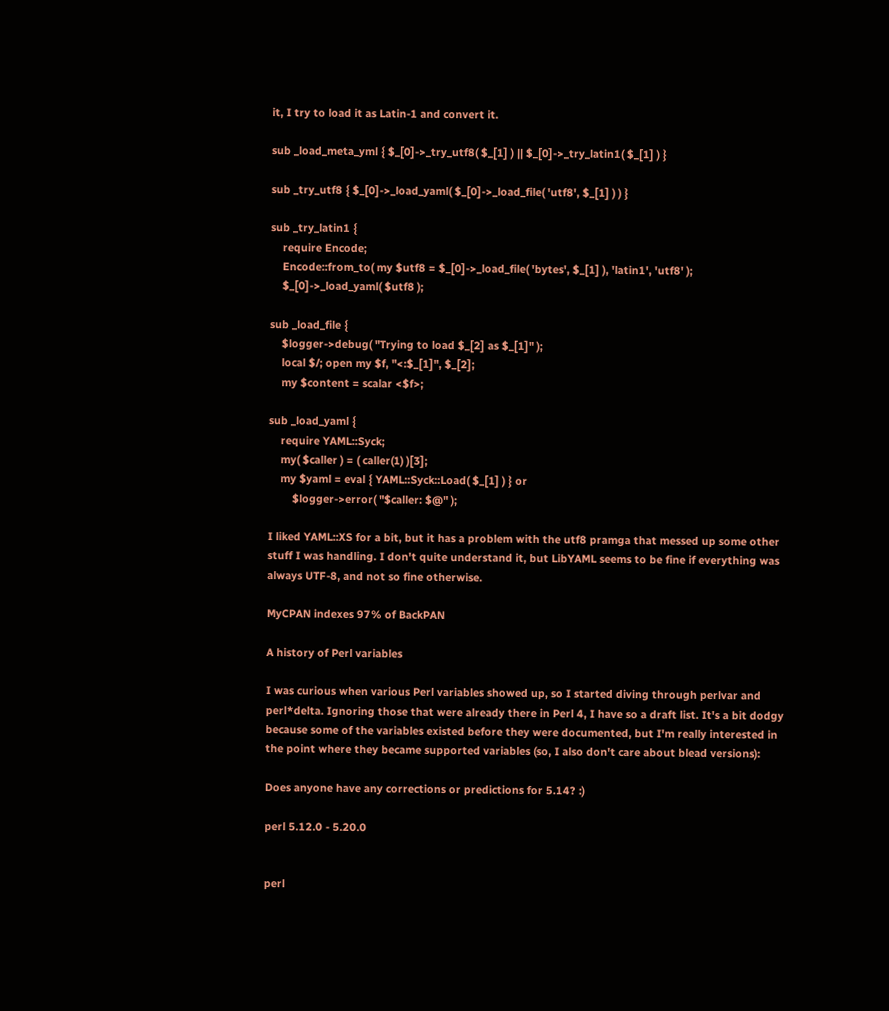it, I try to load it as Latin-1 and convert it.

sub _load_meta_yml { $_[0]->_try_utf8( $_[1] ) || $_[0]->_try_latin1( $_[1] ) }

sub _try_utf8 { $_[0]->_load_yaml( $_[0]->_load_file( 'utf8', $_[1] ) ) }

sub _try_latin1 {
    require Encode;
    Encode::from_to( my $utf8 = $_[0]->_load_file( 'bytes', $_[1] ), 'latin1', 'utf8' );
    $_[0]->_load_yaml( $utf8 );

sub _load_file {
    $logger->debug( "Trying to load $_[2] as $_[1]" );
    local $/; open my $f, "<:$_[1]", $_[2];
    my $content = scalar <$f>;

sub _load_yaml {
    require YAML::Syck;
    my( $caller ) = ( caller(1) )[3];
    my $yaml = eval { YAML::Syck::Load( $_[1] ) } or
        $logger->error( "$caller: $@" );

I liked YAML::XS for a bit, but it has a problem with the utf8 pramga that messed up some other stuff I was handling. I don't quite understand it, but LibYAML seems to be fine if everything was always UTF-8, and not so fine otherwise.

MyCPAN indexes 97% of BackPAN

A history of Perl variables

I was curious when various Perl variables showed up, so I started diving through perlvar and perl*delta. Ignoring those that were already there in Perl 4, I have so a draft list. It's a bit dodgy because some of the variables existed before they were documented, but I'm really interested in the point where they became supported variables (so, I also don't care about blead versions):

Does anyone have any corrections or predictions for 5.14? :)

perl 5.12.0 - 5.20.0


perl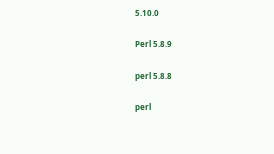5.10.0

Perl 5.8.9

perl 5.8.8

perl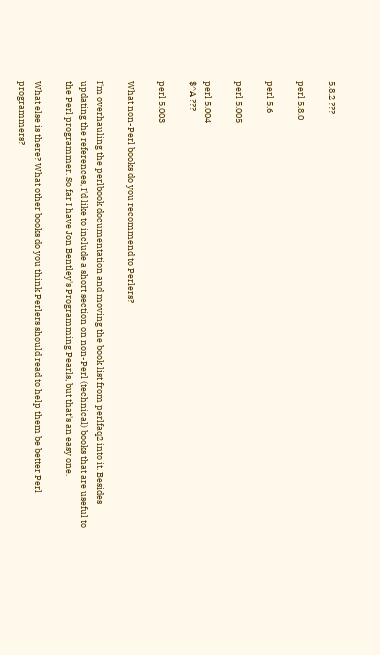5.8.2 ???

perl 5.8.0

perl 5.6

perl 5.005

perl 5.004
$^A ???

perl 5.003

What non-Perl books do you recommend to Perlers?

I'm overhauling the perlbook documentation and moving the book list from perlfaq2 into it. Besides updating the references, I'd like to include a short section on non-Perl (technical) books that are useful to the Perl programmer. So far I have Jon Bentley's Programming Pearls, but that's an easy one.

What else is there? What other books do you think Perlers should read to help them be better Perl programmers?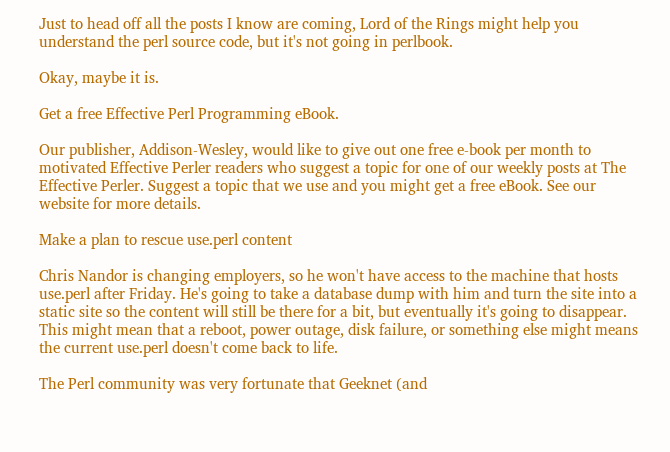Just to head off all the posts I know are coming, Lord of the Rings might help you understand the perl source code, but it's not going in perlbook.

Okay, maybe it is.

Get a free Effective Perl Programming eBook.

Our publisher, Addison-Wesley, would like to give out one free e-book per month to motivated Effective Perler readers who suggest a topic for one of our weekly posts at The Effective Perler. Suggest a topic that we use and you might get a free eBook. See our website for more details.

Make a plan to rescue use.perl content

Chris Nandor is changing employers, so he won't have access to the machine that hosts use.perl after Friday. He's going to take a database dump with him and turn the site into a static site so the content will still be there for a bit, but eventually it's going to disappear. This might mean that a reboot, power outage, disk failure, or something else might means the current use.perl doesn't come back to life.

The Perl community was very fortunate that Geeknet (and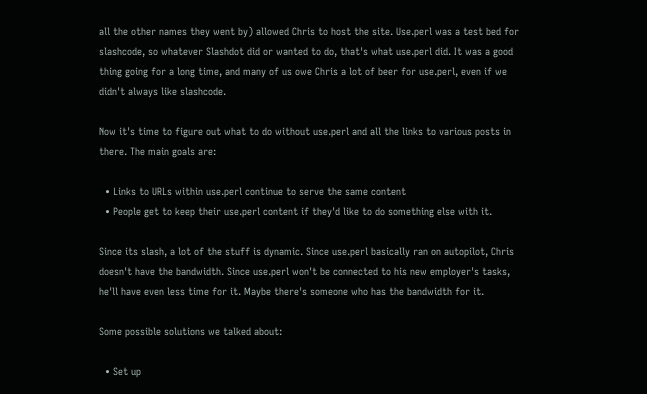all the other names they went by) allowed Chris to host the site. Use.perl was a test bed for slashcode, so whatever Slashdot did or wanted to do, that's what use.perl did. It was a good thing going for a long time, and many of us owe Chris a lot of beer for use.perl, even if we didn't always like slashcode.

Now it's time to figure out what to do without use.perl and all the links to various posts in there. The main goals are:

  • Links to URLs within use.perl continue to serve the same content
  • People get to keep their use.perl content if they'd like to do something else with it.

Since its slash, a lot of the stuff is dynamic. Since use.perl basically ran on autopilot, Chris doesn't have the bandwidth. Since use.perl won't be connected to his new employer's tasks, he'll have even less time for it. Maybe there's someone who has the bandwidth for it.

Some possible solutions we talked about:

  • Set up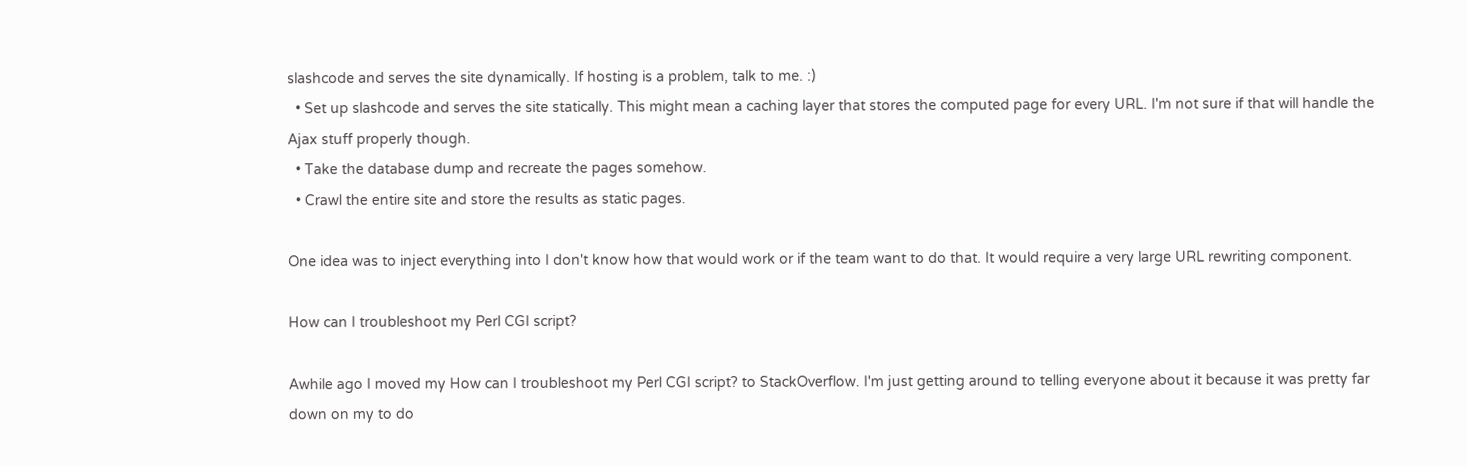slashcode and serves the site dynamically. If hosting is a problem, talk to me. :)
  • Set up slashcode and serves the site statically. This might mean a caching layer that stores the computed page for every URL. I'm not sure if that will handle the Ajax stuff properly though.
  • Take the database dump and recreate the pages somehow.
  • Crawl the entire site and store the results as static pages.

One idea was to inject everything into I don't know how that would work or if the team want to do that. It would require a very large URL rewriting component.

How can I troubleshoot my Perl CGI script?

Awhile ago I moved my How can I troubleshoot my Perl CGI script? to StackOverflow. I'm just getting around to telling everyone about it because it was pretty far down on my to do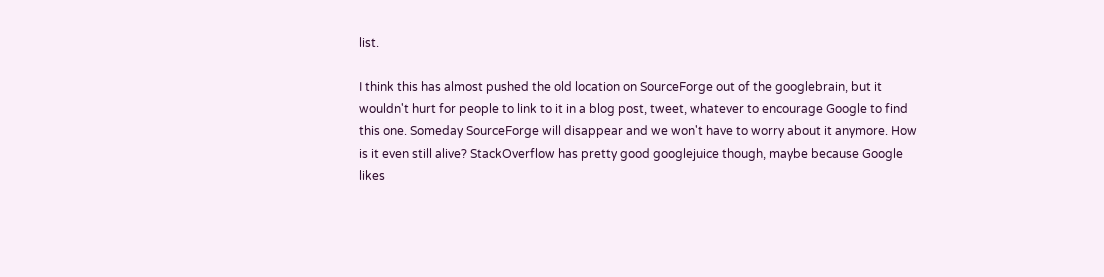list.

I think this has almost pushed the old location on SourceForge out of the googlebrain, but it wouldn't hurt for people to link to it in a blog post, tweet, whatever to encourage Google to find this one. Someday SourceForge will disappear and we won't have to worry about it anymore. How is it even still alive? StackOverflow has pretty good googlejuice though, maybe because Google likes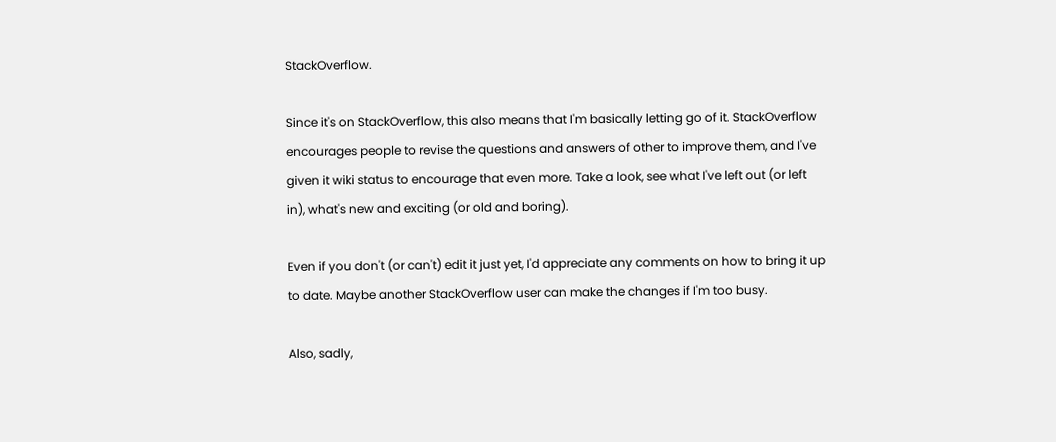StackOverflow.

Since it's on StackOverflow, this also means that I'm basically letting go of it. StackOverflow encourages people to revise the questions and answers of other to improve them, and I've given it wiki status to encourage that even more. Take a look, see what I've left out (or left in), what's new and exciting (or old and boring).

Even if you don't (or can't) edit it just yet, I'd appreciate any comments on how to bring it up to date. Maybe another StackOverflow user can make the changes if I'm too busy.

Also, sadly,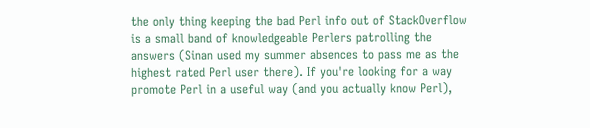the only thing keeping the bad Perl info out of StackOverflow is a small band of knowledgeable Perlers patrolling the answers (Sinan used my summer absences to pass me as the highest rated Perl user there). If you're looking for a way promote Perl in a useful way (and you actually know Perl),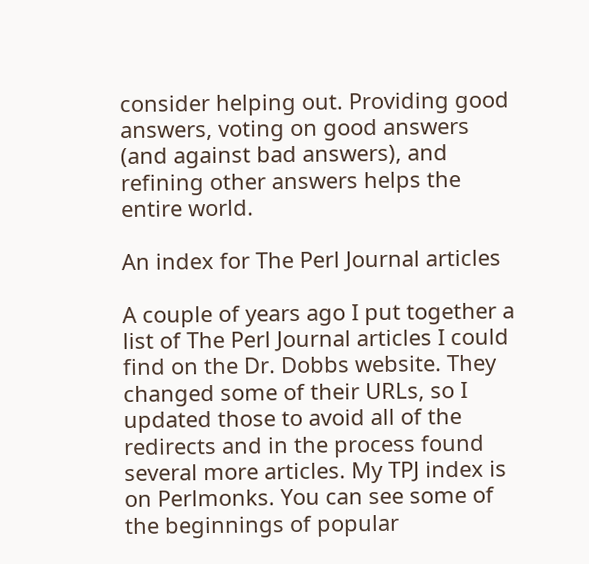consider helping out. Providing good answers, voting on good answers (and against bad answers), and refining other answers helps the entire world.

An index for The Perl Journal articles

A couple of years ago I put together a list of The Perl Journal articles I could find on the Dr. Dobbs website. They changed some of their URLs, so I updated those to avoid all of the redirects and in the process found several more articles. My TPJ index is on Perlmonks. You can see some of the beginnings of popular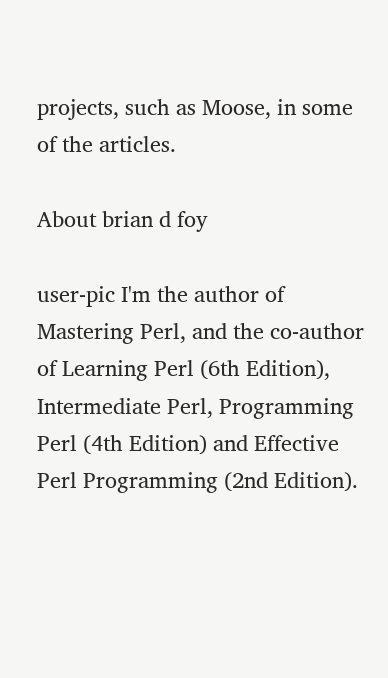projects, such as Moose, in some of the articles.

About brian d foy

user-pic I'm the author of Mastering Perl, and the co-author of Learning Perl (6th Edition), Intermediate Perl, Programming Perl (4th Edition) and Effective Perl Programming (2nd Edition).